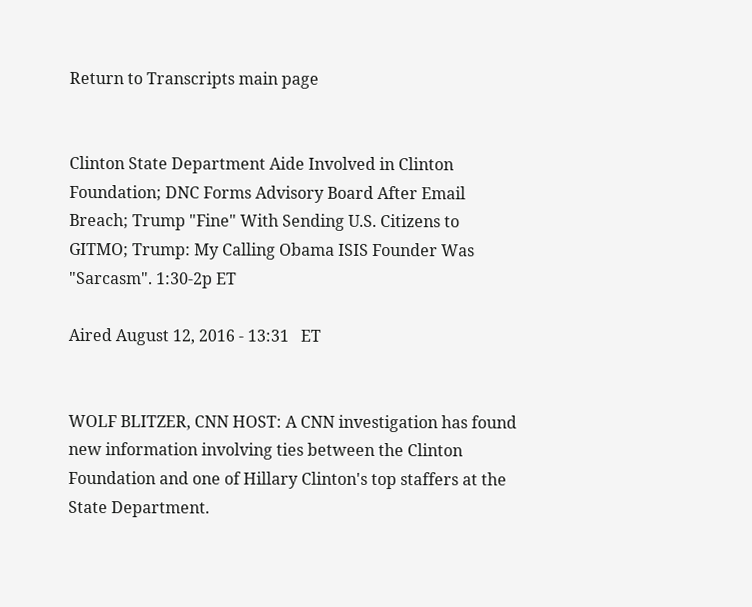Return to Transcripts main page


Clinton State Department Aide Involved in Clinton Foundation; DNC Forms Advisory Board After Email Breach; Trump "Fine" With Sending U.S. Citizens to GITMO; Trump: My Calling Obama ISIS Founder Was "Sarcasm". 1:30-2p ET

Aired August 12, 2016 - 13:31   ET


WOLF BLITZER, CNN HOST: A CNN investigation has found new information involving ties between the Clinton Foundation and one of Hillary Clinton's top staffers at the State Department.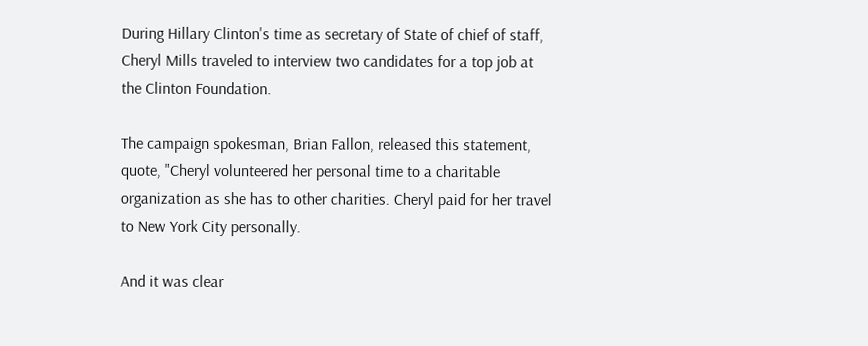During Hillary Clinton's time as secretary of State of chief of staff, Cheryl Mills traveled to interview two candidates for a top job at the Clinton Foundation.

The campaign spokesman, Brian Fallon, released this statement, quote, "Cheryl volunteered her personal time to a charitable organization as she has to other charities. Cheryl paid for her travel to New York City personally.

And it was clear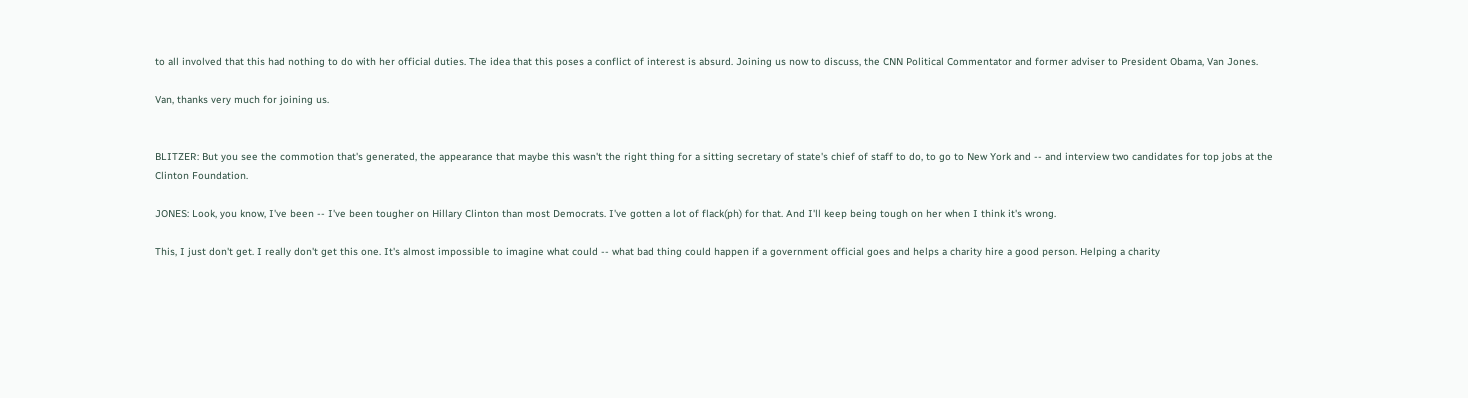to all involved that this had nothing to do with her official duties. The idea that this poses a conflict of interest is absurd. Joining us now to discuss, the CNN Political Commentator and former adviser to President Obama, Van Jones.

Van, thanks very much for joining us.


BLITZER: But you see the commotion that's generated, the appearance that maybe this wasn't the right thing for a sitting secretary of state's chief of staff to do, to go to New York and -- and interview two candidates for top jobs at the Clinton Foundation.

JONES: Look, you know, I've been -- I've been tougher on Hillary Clinton than most Democrats. I've gotten a lot of flack(ph) for that. And I'll keep being tough on her when I think it's wrong.

This, I just don't get. I really don't get this one. It's almost impossible to imagine what could -- what bad thing could happen if a government official goes and helps a charity hire a good person. Helping a charity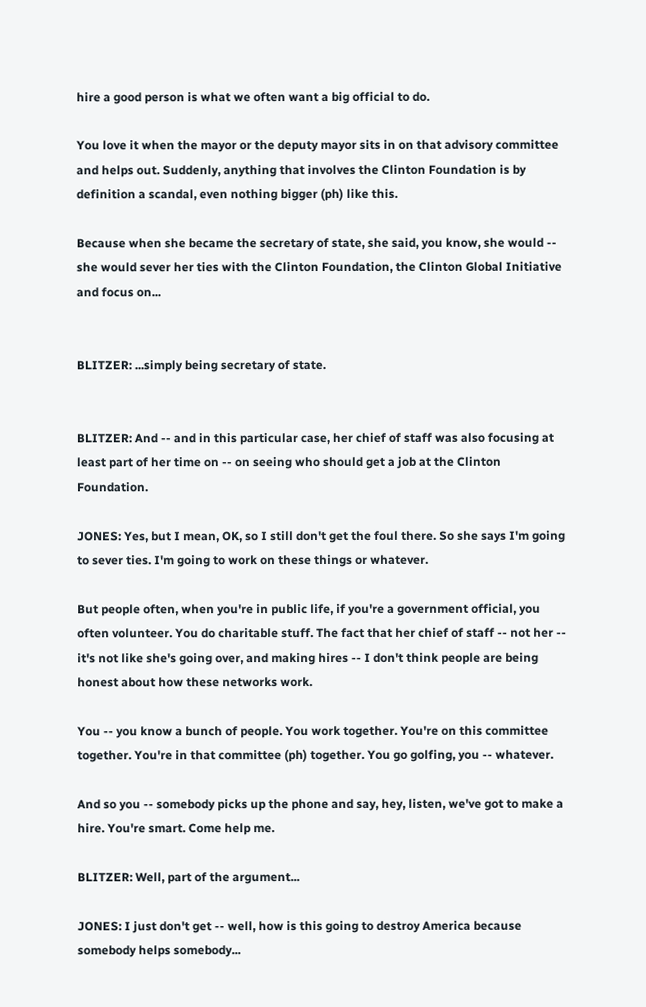hire a good person is what we often want a big official to do.

You love it when the mayor or the deputy mayor sits in on that advisory committee and helps out. Suddenly, anything that involves the Clinton Foundation is by definition a scandal, even nothing bigger (ph) like this.

Because when she became the secretary of state, she said, you know, she would -- she would sever her ties with the Clinton Foundation, the Clinton Global Initiative and focus on...


BLITZER: ...simply being secretary of state.


BLITZER: And -- and in this particular case, her chief of staff was also focusing at least part of her time on -- on seeing who should get a job at the Clinton Foundation.

JONES: Yes, but I mean, OK, so I still don't get the foul there. So she says I'm going to sever ties. I'm going to work on these things or whatever.

But people often, when you're in public life, if you're a government official, you often volunteer. You do charitable stuff. The fact that her chief of staff -- not her -- it's not like she's going over, and making hires -- I don't think people are being honest about how these networks work.

You -- you know a bunch of people. You work together. You're on this committee together. You're in that committee (ph) together. You go golfing, you -- whatever.

And so you -- somebody picks up the phone and say, hey, listen, we've got to make a hire. You're smart. Come help me.

BLITZER: Well, part of the argument...

JONES: I just don't get -- well, how is this going to destroy America because somebody helps somebody...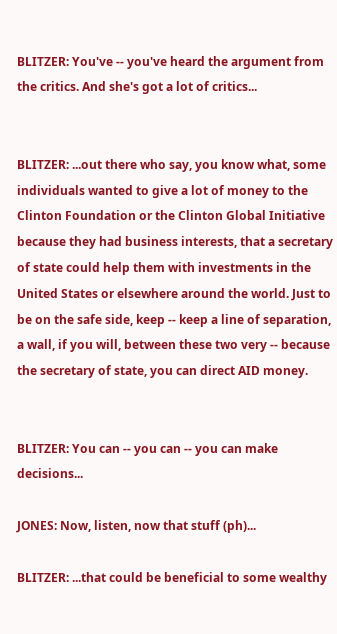BLITZER: You've -- you've heard the argument from the critics. And she's got a lot of critics...


BLITZER: ...out there who say, you know what, some individuals wanted to give a lot of money to the Clinton Foundation or the Clinton Global Initiative because they had business interests, that a secretary of state could help them with investments in the United States or elsewhere around the world. Just to be on the safe side, keep -- keep a line of separation, a wall, if you will, between these two very -- because the secretary of state, you can direct AID money.


BLITZER: You can -- you can -- you can make decisions...

JONES: Now, listen, now that stuff (ph)...

BLITZER: ...that could be beneficial to some wealthy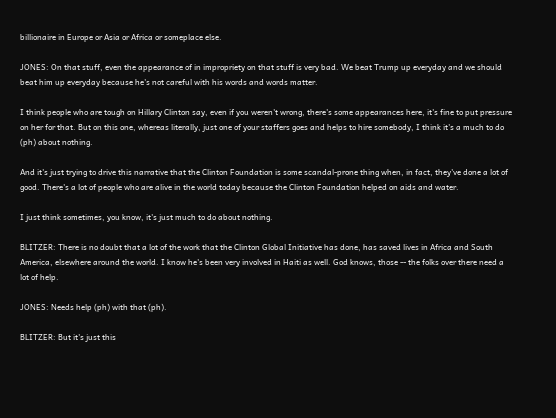billionaire in Europe or Asia or Africa or someplace else.

JONES: On that stuff, even the appearance of in impropriety on that stuff is very bad. We beat Trump up everyday and we should beat him up everyday because he's not careful with his words and words matter.

I think people who are tough on Hillary Clinton say, even if you weren't wrong, there's some appearances here, it's fine to put pressure on her for that. But on this one, whereas literally, just one of your staffers goes and helps to hire somebody, I think it's a much to do (ph) about nothing.

And it's just trying to drive this narrative that the Clinton Foundation is some scandal-prone thing when, in fact, they've done a lot of good. There's a lot of people who are alive in the world today because the Clinton Foundation helped on aids and water.

I just think sometimes, you know, it's just much to do about nothing.

BLITZER: There is no doubt that a lot of the work that the Clinton Global Initiative has done, has saved lives in Africa and South America, elsewhere around the world. I know he's been very involved in Haiti as well. God knows, those -- the folks over there need a lot of help.

JONES: Needs help (ph) with that (ph).

BLITZER: But it's just this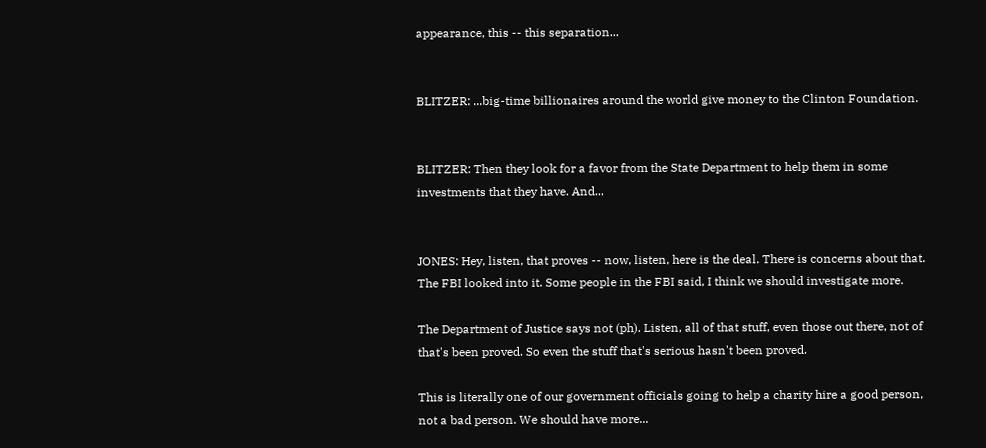appearance, this -- this separation...


BLITZER: ...big-time billionaires around the world give money to the Clinton Foundation.


BLITZER: Then they look for a favor from the State Department to help them in some investments that they have. And...


JONES: Hey, listen, that proves -- now, listen, here is the deal. There is concerns about that. The FBI looked into it. Some people in the FBI said, I think we should investigate more.

The Department of Justice says not (ph). Listen, all of that stuff, even those out there, not of that's been proved. So even the stuff that's serious hasn't been proved.

This is literally one of our government officials going to help a charity hire a good person, not a bad person. We should have more...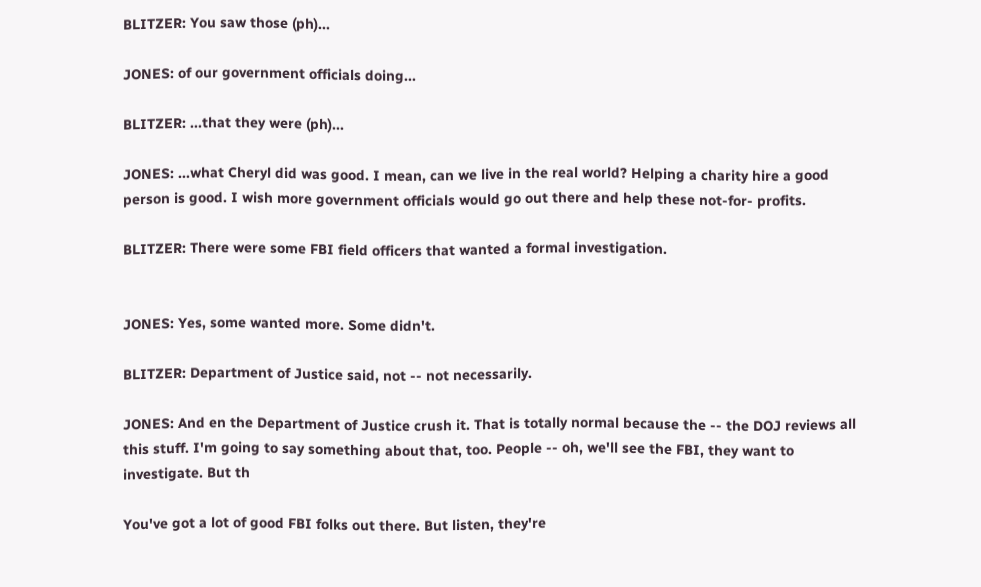BLITZER: You saw those (ph)...

JONES: of our government officials doing...

BLITZER: ...that they were (ph)...

JONES: ...what Cheryl did was good. I mean, can we live in the real world? Helping a charity hire a good person is good. I wish more government officials would go out there and help these not-for- profits.

BLITZER: There were some FBI field officers that wanted a formal investigation.


JONES: Yes, some wanted more. Some didn't.

BLITZER: Department of Justice said, not -- not necessarily.

JONES: And en the Department of Justice crush it. That is totally normal because the -- the DOJ reviews all this stuff. I'm going to say something about that, too. People -- oh, we'll see the FBI, they want to investigate. But th

You've got a lot of good FBI folks out there. But listen, they're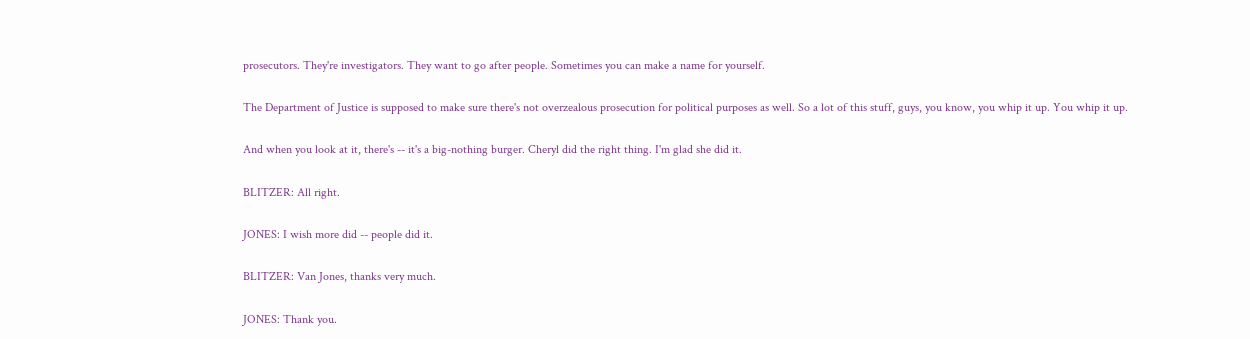prosecutors. They're investigators. They want to go after people. Sometimes you can make a name for yourself.

The Department of Justice is supposed to make sure there's not overzealous prosecution for political purposes as well. So a lot of this stuff, guys, you know, you whip it up. You whip it up.

And when you look at it, there's -- it's a big-nothing burger. Cheryl did the right thing. I'm glad she did it.

BLITZER: All right.

JONES: I wish more did -- people did it.

BLITZER: Van Jones, thanks very much.

JONES: Thank you.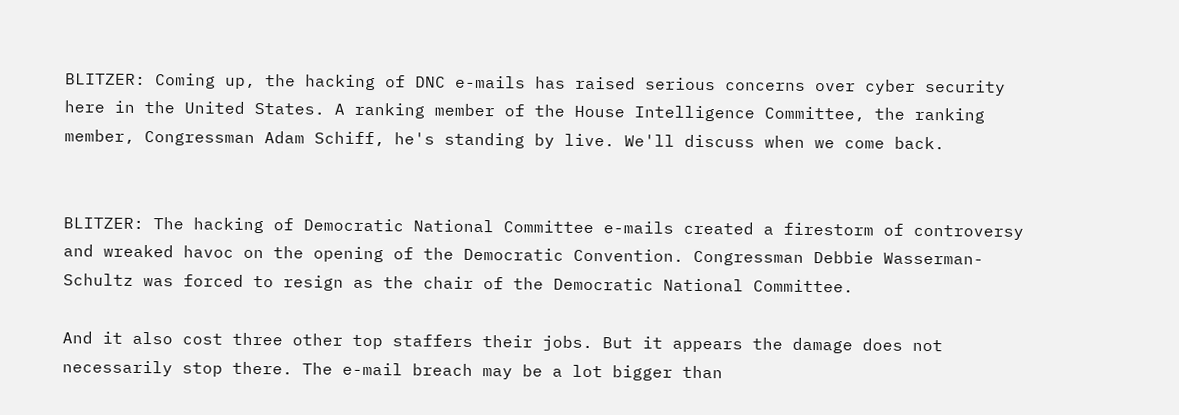BLITZER: Coming up, the hacking of DNC e-mails has raised serious concerns over cyber security here in the United States. A ranking member of the House Intelligence Committee, the ranking member, Congressman Adam Schiff, he's standing by live. We'll discuss when we come back.


BLITZER: The hacking of Democratic National Committee e-mails created a firestorm of controversy and wreaked havoc on the opening of the Democratic Convention. Congressman Debbie Wasserman-Schultz was forced to resign as the chair of the Democratic National Committee.

And it also cost three other top staffers their jobs. But it appears the damage does not necessarily stop there. The e-mail breach may be a lot bigger than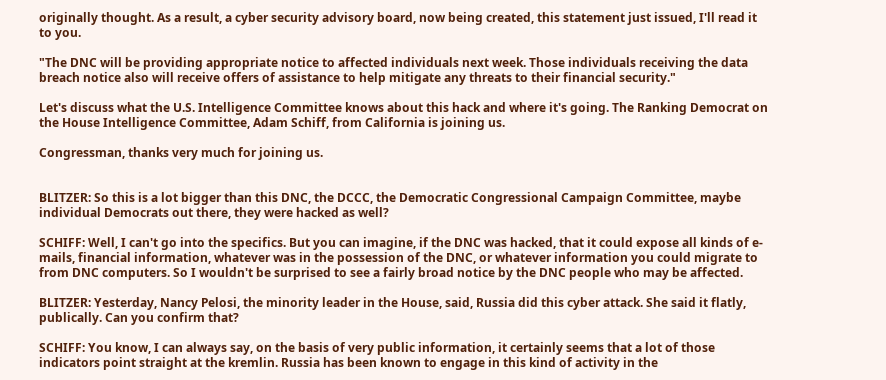originally thought. As a result, a cyber security advisory board, now being created, this statement just issued, I'll read it to you.

"The DNC will be providing appropriate notice to affected individuals next week. Those individuals receiving the data breach notice also will receive offers of assistance to help mitigate any threats to their financial security."

Let's discuss what the U.S. Intelligence Committee knows about this hack and where it's going. The Ranking Democrat on the House Intelligence Committee, Adam Schiff, from California is joining us.

Congressman, thanks very much for joining us.


BLITZER: So this is a lot bigger than this DNC, the DCCC, the Democratic Congressional Campaign Committee, maybe individual Democrats out there, they were hacked as well?

SCHIFF: Well, I can't go into the specifics. But you can imagine, if the DNC was hacked, that it could expose all kinds of e-mails, financial information, whatever was in the possession of the DNC, or whatever information you could migrate to from DNC computers. So I wouldn't be surprised to see a fairly broad notice by the DNC people who may be affected.

BLITZER: Yesterday, Nancy Pelosi, the minority leader in the House, said, Russia did this cyber attack. She said it flatly, publically. Can you confirm that?

SCHIFF: You know, I can always say, on the basis of very public information, it certainly seems that a lot of those indicators point straight at the kremlin. Russia has been known to engage in this kind of activity in the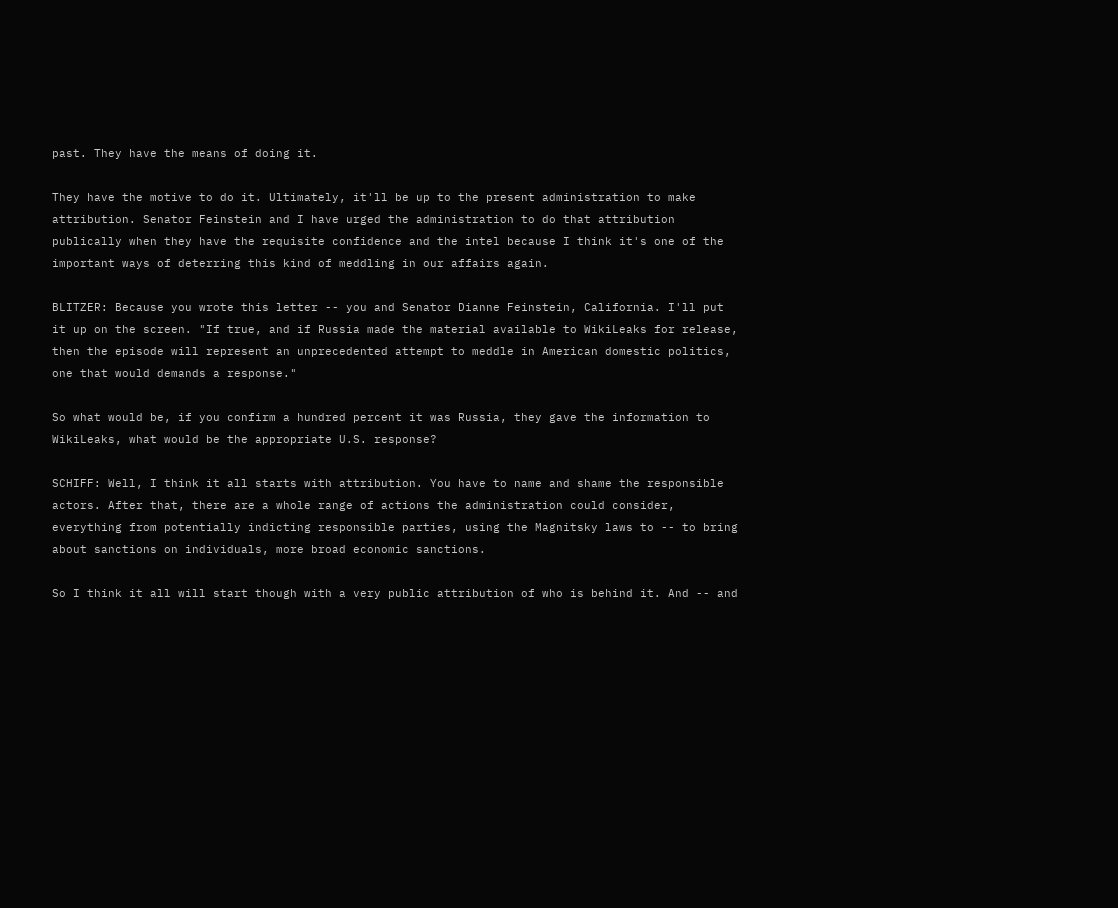past. They have the means of doing it.

They have the motive to do it. Ultimately, it'll be up to the present administration to make attribution. Senator Feinstein and I have urged the administration to do that attribution publically when they have the requisite confidence and the intel because I think it's one of the important ways of deterring this kind of meddling in our affairs again.

BLITZER: Because you wrote this letter -- you and Senator Dianne Feinstein, California. I'll put it up on the screen. "If true, and if Russia made the material available to WikiLeaks for release, then the episode will represent an unprecedented attempt to meddle in American domestic politics, one that would demands a response."

So what would be, if you confirm a hundred percent it was Russia, they gave the information to WikiLeaks, what would be the appropriate U.S. response?

SCHIFF: Well, I think it all starts with attribution. You have to name and shame the responsible actors. After that, there are a whole range of actions the administration could consider, everything from potentially indicting responsible parties, using the Magnitsky laws to -- to bring about sanctions on individuals, more broad economic sanctions.

So I think it all will start though with a very public attribution of who is behind it. And -- and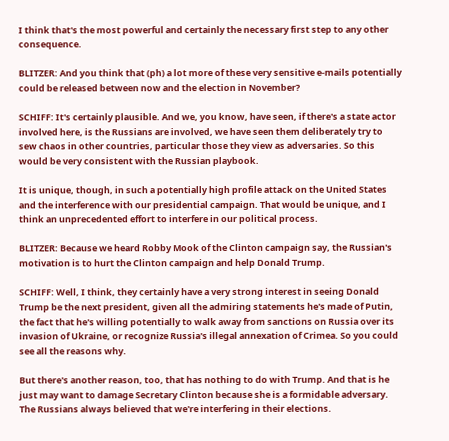I think that's the most powerful and certainly the necessary first step to any other consequence.

BLITZER: And you think that (ph) a lot more of these very sensitive e-mails potentially could be released between now and the election in November?

SCHIFF: It's certainly plausible. And we, you know, have seen, if there's a state actor involved here, is the Russians are involved, we have seen them deliberately try to sew chaos in other countries, particular those they view as adversaries. So this would be very consistent with the Russian playbook.

It is unique, though, in such a potentially high profile attack on the United States and the interference with our presidential campaign. That would be unique, and I think an unprecedented effort to interfere in our political process.

BLITZER: Because we heard Robby Mook of the Clinton campaign say, the Russian's motivation is to hurt the Clinton campaign and help Donald Trump.

SCHIFF: Well, I think, they certainly have a very strong interest in seeing Donald Trump be the next president, given all the admiring statements he's made of Putin, the fact that he's willing potentially to walk away from sanctions on Russia over its invasion of Ukraine, or recognize Russia's illegal annexation of Crimea. So you could see all the reasons why.

But there's another reason, too, that has nothing to do with Trump. And that is he just may want to damage Secretary Clinton because she is a formidable adversary. The Russians always believed that we're interfering in their elections.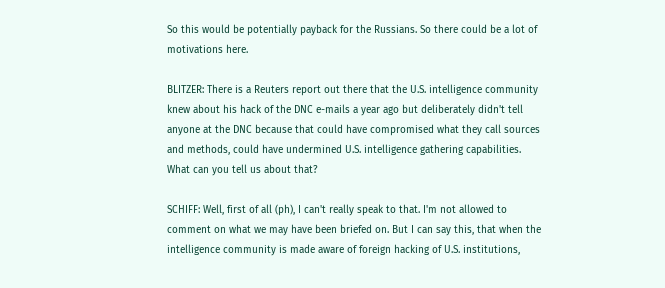So this would be potentially payback for the Russians. So there could be a lot of motivations here.

BLITZER: There is a Reuters report out there that the U.S. intelligence community knew about his hack of the DNC e-mails a year ago but deliberately didn't tell anyone at the DNC because that could have compromised what they call sources and methods, could have undermined U.S. intelligence gathering capabilities. What can you tell us about that?

SCHIFF: Well, first of all (ph), I can't really speak to that. I'm not allowed to comment on what we may have been briefed on. But I can say this, that when the intelligence community is made aware of foreign hacking of U.S. institutions,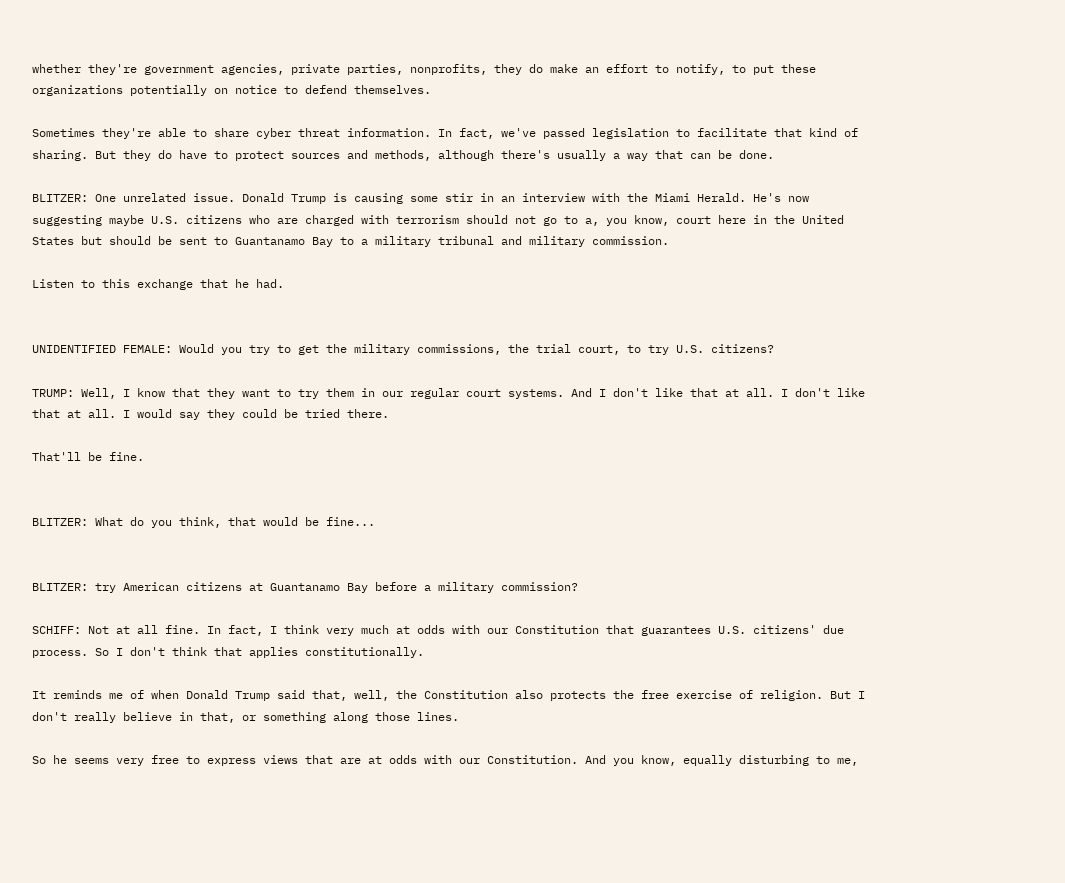whether they're government agencies, private parties, nonprofits, they do make an effort to notify, to put these organizations potentially on notice to defend themselves.

Sometimes they're able to share cyber threat information. In fact, we've passed legislation to facilitate that kind of sharing. But they do have to protect sources and methods, although there's usually a way that can be done.

BLITZER: One unrelated issue. Donald Trump is causing some stir in an interview with the Miami Herald. He's now suggesting maybe U.S. citizens who are charged with terrorism should not go to a, you know, court here in the United States but should be sent to Guantanamo Bay to a military tribunal and military commission.

Listen to this exchange that he had.


UNIDENTIFIED FEMALE: Would you try to get the military commissions, the trial court, to try U.S. citizens?

TRUMP: Well, I know that they want to try them in our regular court systems. And I don't like that at all. I don't like that at all. I would say they could be tried there.

That'll be fine.


BLITZER: What do you think, that would be fine...


BLITZER: try American citizens at Guantanamo Bay before a military commission?

SCHIFF: Not at all fine. In fact, I think very much at odds with our Constitution that guarantees U.S. citizens' due process. So I don't think that applies constitutionally.

It reminds me of when Donald Trump said that, well, the Constitution also protects the free exercise of religion. But I don't really believe in that, or something along those lines.

So he seems very free to express views that are at odds with our Constitution. And you know, equally disturbing to me,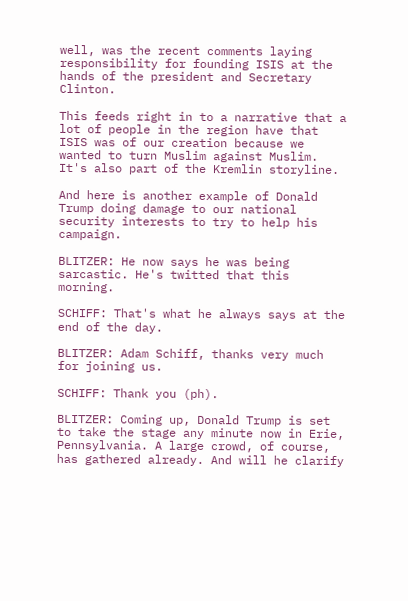well, was the recent comments laying responsibility for founding ISIS at the hands of the president and Secretary Clinton.

This feeds right in to a narrative that a lot of people in the region have that ISIS was of our creation because we wanted to turn Muslim against Muslim. It's also part of the Kremlin storyline.

And here is another example of Donald Trump doing damage to our national security interests to try to help his campaign.

BLITZER: He now says he was being sarcastic. He's twitted that this morning.

SCHIFF: That's what he always says at the end of the day.

BLITZER: Adam Schiff, thanks very much for joining us.

SCHIFF: Thank you (ph).

BLITZER: Coming up, Donald Trump is set to take the stage any minute now in Erie, Pennsylvania. A large crowd, of course, has gathered already. And will he clarify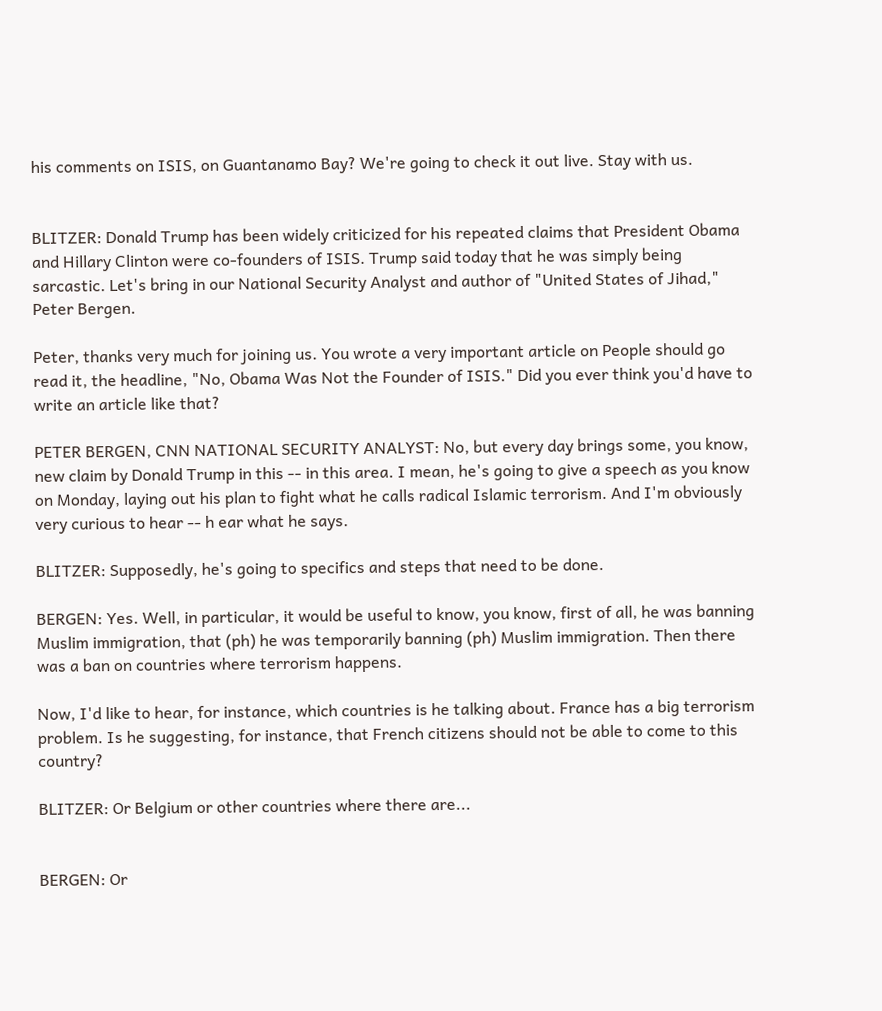his comments on ISIS, on Guantanamo Bay? We're going to check it out live. Stay with us.


BLITZER: Donald Trump has been widely criticized for his repeated claims that President Obama and Hillary Clinton were co-founders of ISIS. Trump said today that he was simply being sarcastic. Let's bring in our National Security Analyst and author of "United States of Jihad," Peter Bergen.

Peter, thanks very much for joining us. You wrote a very important article on People should go read it, the headline, "No, Obama Was Not the Founder of ISIS." Did you ever think you'd have to write an article like that?

PETER BERGEN, CNN NATIONAL SECURITY ANALYST: No, but every day brings some, you know, new claim by Donald Trump in this -- in this area. I mean, he's going to give a speech as you know on Monday, laying out his plan to fight what he calls radical Islamic terrorism. And I'm obviously very curious to hear -- h ear what he says.

BLITZER: Supposedly, he's going to specifics and steps that need to be done.

BERGEN: Yes. Well, in particular, it would be useful to know, you know, first of all, he was banning Muslim immigration, that (ph) he was temporarily banning (ph) Muslim immigration. Then there was a ban on countries where terrorism happens.

Now, I'd like to hear, for instance, which countries is he talking about. France has a big terrorism problem. Is he suggesting, for instance, that French citizens should not be able to come to this country?

BLITZER: Or Belgium or other countries where there are...


BERGEN: Or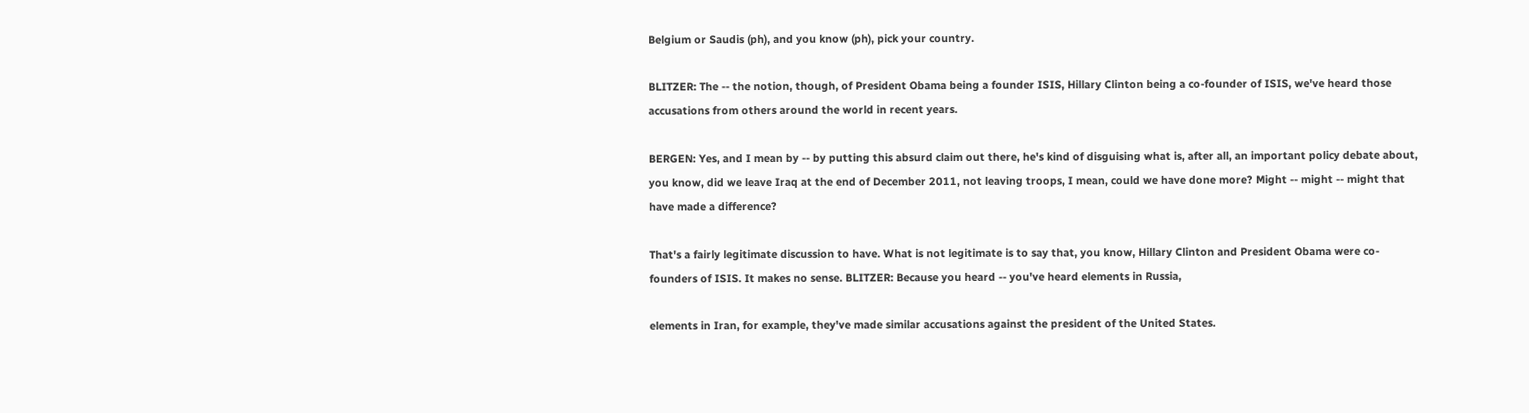Belgium or Saudis (ph), and you know (ph), pick your country.

BLITZER: The -- the notion, though, of President Obama being a founder ISIS, Hillary Clinton being a co-founder of ISIS, we've heard those accusations from others around the world in recent years.

BERGEN: Yes, and I mean by -- by putting this absurd claim out there, he's kind of disguising what is, after all, an important policy debate about, you know, did we leave Iraq at the end of December 2011, not leaving troops, I mean, could we have done more? Might -- might -- might that have made a difference?

That's a fairly legitimate discussion to have. What is not legitimate is to say that, you know, Hillary Clinton and President Obama were co- founders of ISIS. It makes no sense. BLITZER: Because you heard -- you've heard elements in Russia,

elements in Iran, for example, they've made similar accusations against the president of the United States.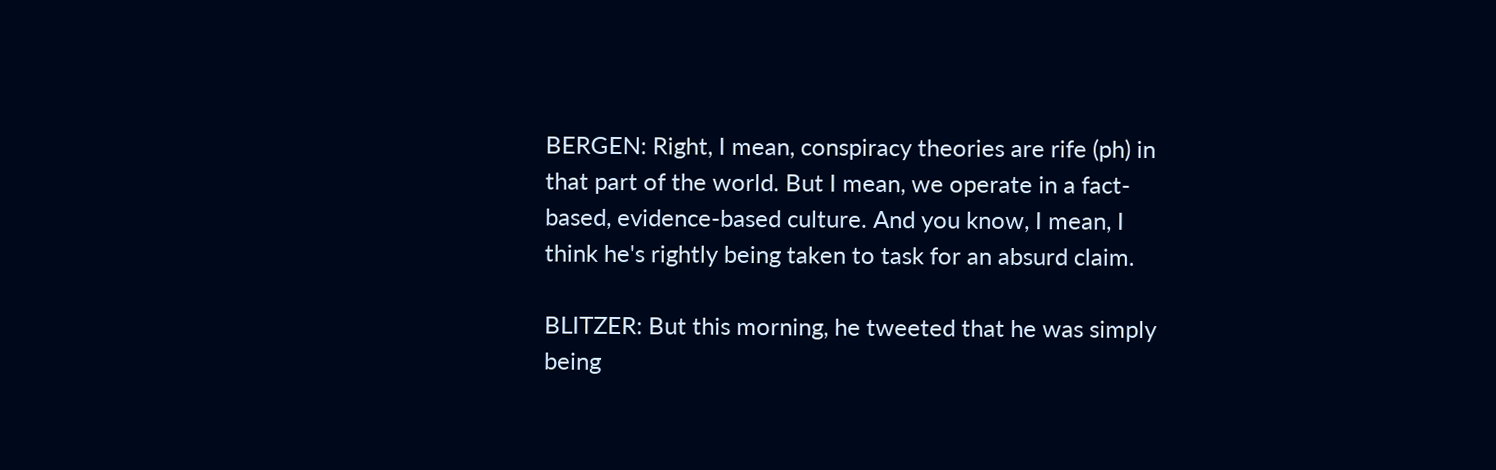BERGEN: Right, I mean, conspiracy theories are rife (ph) in that part of the world. But I mean, we operate in a fact-based, evidence-based culture. And you know, I mean, I think he's rightly being taken to task for an absurd claim.

BLITZER: But this morning, he tweeted that he was simply being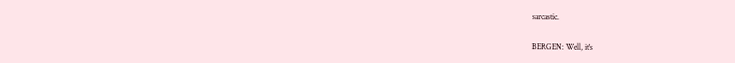sarcastic.

BERGEN: Well, it's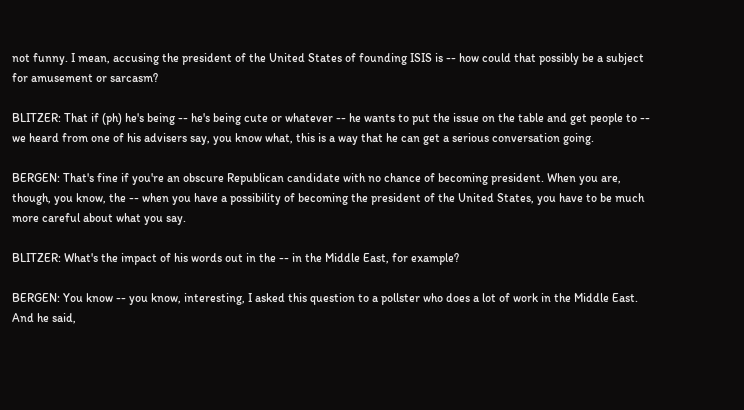not funny. I mean, accusing the president of the United States of founding ISIS is -- how could that possibly be a subject for amusement or sarcasm?

BLITZER: That if (ph) he's being -- he's being cute or whatever -- he wants to put the issue on the table and get people to -- we heard from one of his advisers say, you know what, this is a way that he can get a serious conversation going.

BERGEN: That's fine if you're an obscure Republican candidate with no chance of becoming president. When you are, though, you know, the -- when you have a possibility of becoming the president of the United States, you have to be much more careful about what you say.

BLITZER: What's the impact of his words out in the -- in the Middle East, for example?

BERGEN: You know -- you know, interesting, I asked this question to a pollster who does a lot of work in the Middle East. And he said,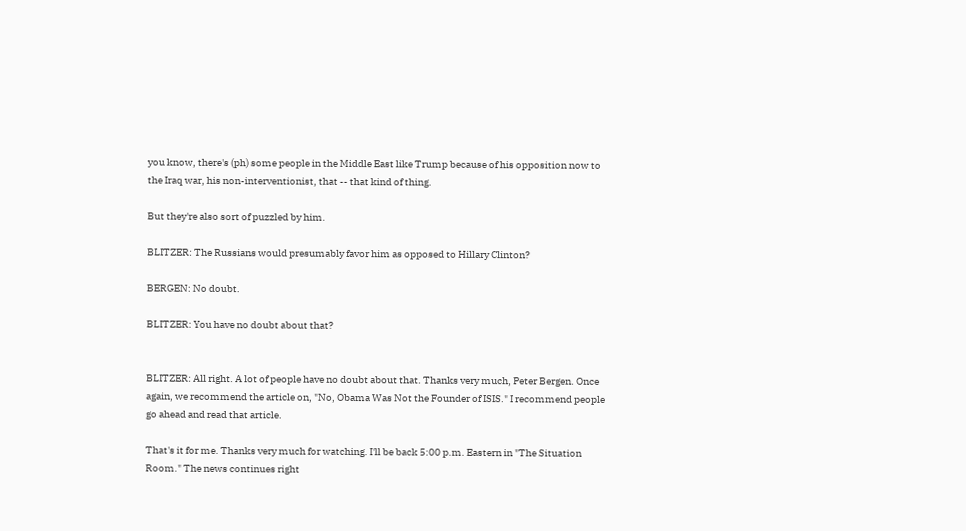you know, there's (ph) some people in the Middle East like Trump because of his opposition now to the Iraq war, his non-interventionist, that -- that kind of thing.

But they're also sort of puzzled by him.

BLITZER: The Russians would presumably favor him as opposed to Hillary Clinton?

BERGEN: No doubt.

BLITZER: You have no doubt about that?


BLITZER: All right. A lot of people have no doubt about that. Thanks very much, Peter Bergen. Once again, we recommend the article on, "No, Obama Was Not the Founder of ISIS." I recommend people go ahead and read that article.

That's it for me. Thanks very much for watching. I'll be back 5:00 p.m. Eastern in "The Situation Room." The news continues right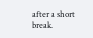after a short break.